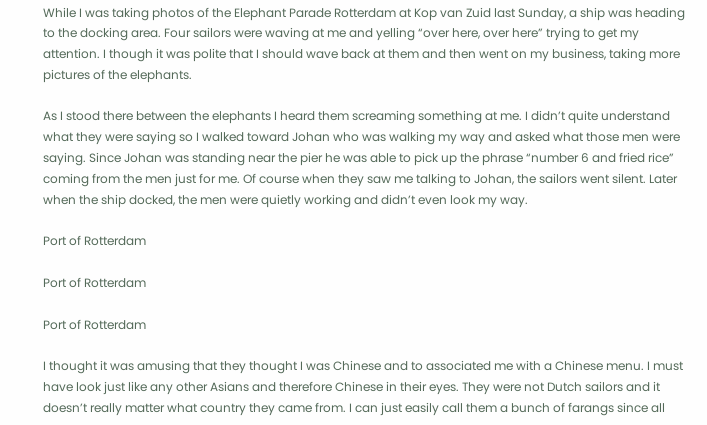While I was taking photos of the Elephant Parade Rotterdam at Kop van Zuid last Sunday, a ship was heading to the docking area. Four sailors were waving at me and yelling “over here, over here” trying to get my attention. I though it was polite that I should wave back at them and then went on my business, taking more pictures of the elephants.

As I stood there between the elephants I heard them screaming something at me. I didn’t quite understand what they were saying so I walked toward Johan who was walking my way and asked what those men were saying. Since Johan was standing near the pier he was able to pick up the phrase “number 6 and fried rice” coming from the men just for me. Of course when they saw me talking to Johan, the sailors went silent. Later when the ship docked, the men were quietly working and didn’t even look my way.

Port of Rotterdam

Port of Rotterdam

Port of Rotterdam

I thought it was amusing that they thought I was Chinese and to associated me with a Chinese menu. I must have look just like any other Asians and therefore Chinese in their eyes. They were not Dutch sailors and it doesn’t really matter what country they came from. I can just easily call them a bunch of farangs since all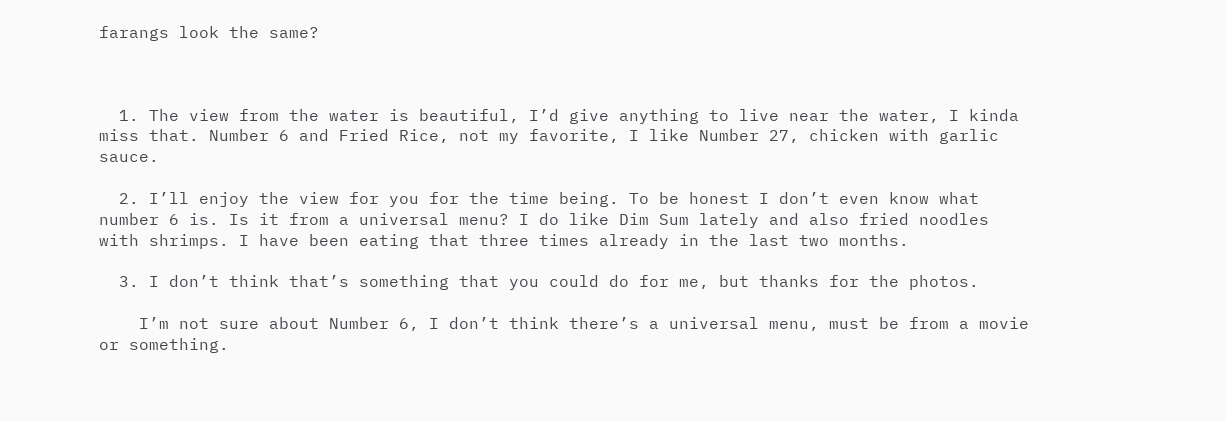farangs look the same?



  1. The view from the water is beautiful, I’d give anything to live near the water, I kinda miss that. Number 6 and Fried Rice, not my favorite, I like Number 27, chicken with garlic sauce.

  2. I’ll enjoy the view for you for the time being. To be honest I don’t even know what number 6 is. Is it from a universal menu? I do like Dim Sum lately and also fried noodles with shrimps. I have been eating that three times already in the last two months.

  3. I don’t think that’s something that you could do for me, but thanks for the photos.

    I’m not sure about Number 6, I don’t think there’s a universal menu, must be from a movie or something.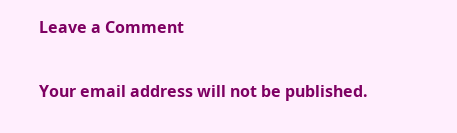Leave a Comment

Your email address will not be published.